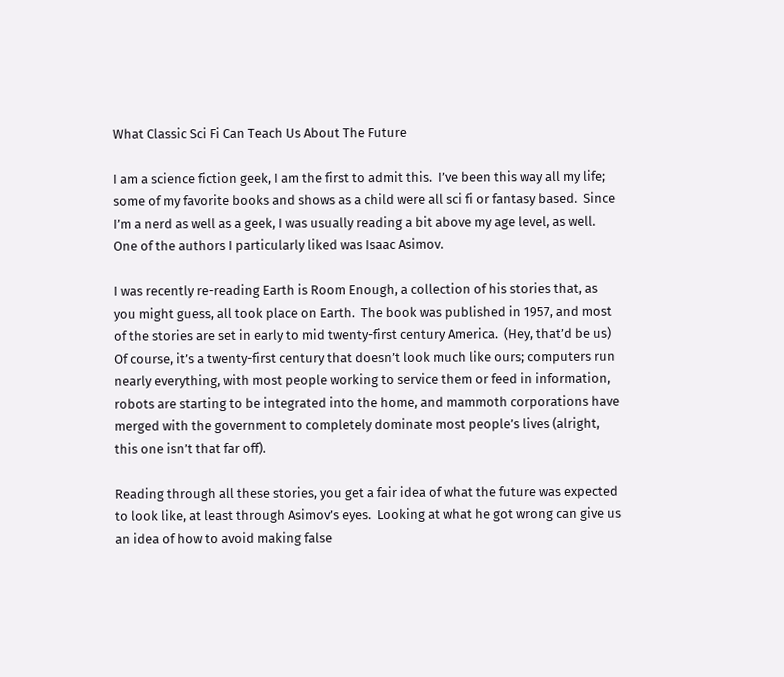What Classic Sci Fi Can Teach Us About The Future

I am a science fiction geek, I am the first to admit this.  I’ve been this way all my life; some of my favorite books and shows as a child were all sci fi or fantasy based.  Since I’m a nerd as well as a geek, I was usually reading a bit above my age level, as well.  One of the authors I particularly liked was Isaac Asimov.

I was recently re-reading Earth is Room Enough, a collection of his stories that, as you might guess, all took place on Earth.  The book was published in 1957, and most of the stories are set in early to mid twenty-first century America.  (Hey, that’d be us)  Of course, it’s a twenty-first century that doesn’t look much like ours; computers run nearly everything, with most people working to service them or feed in information, robots are starting to be integrated into the home, and mammoth corporations have merged with the government to completely dominate most people’s lives (alright, this one isn’t that far off).

Reading through all these stories, you get a fair idea of what the future was expected to look like, at least through Asimov’s eyes.  Looking at what he got wrong can give us an idea of how to avoid making false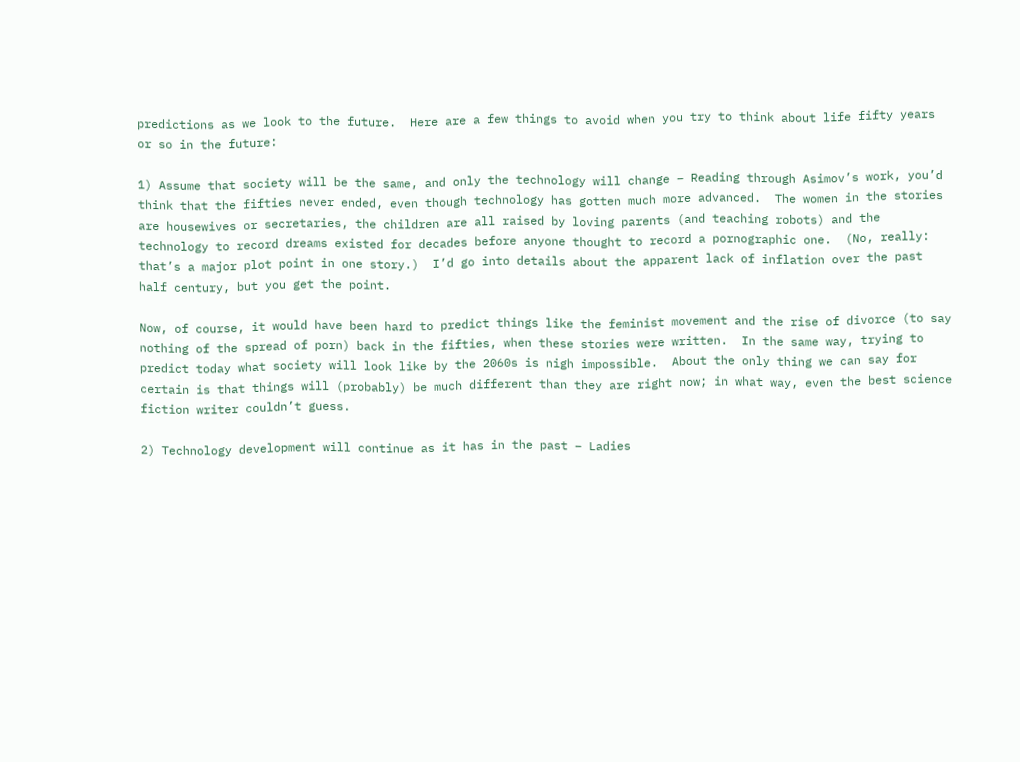predictions as we look to the future.  Here are a few things to avoid when you try to think about life fifty years or so in the future:

1) Assume that society will be the same, and only the technology will change – Reading through Asimov’s work, you’d think that the fifties never ended, even though technology has gotten much more advanced.  The women in the stories are housewives or secretaries, the children are all raised by loving parents (and teaching robots) and the technology to record dreams existed for decades before anyone thought to record a pornographic one.  (No, really: that’s a major plot point in one story.)  I’d go into details about the apparent lack of inflation over the past half century, but you get the point.

Now, of course, it would have been hard to predict things like the feminist movement and the rise of divorce (to say nothing of the spread of porn) back in the fifties, when these stories were written.  In the same way, trying to predict today what society will look like by the 2060s is nigh impossible.  About the only thing we can say for certain is that things will (probably) be much different than they are right now; in what way, even the best science fiction writer couldn’t guess.

2) Technology development will continue as it has in the past – Ladies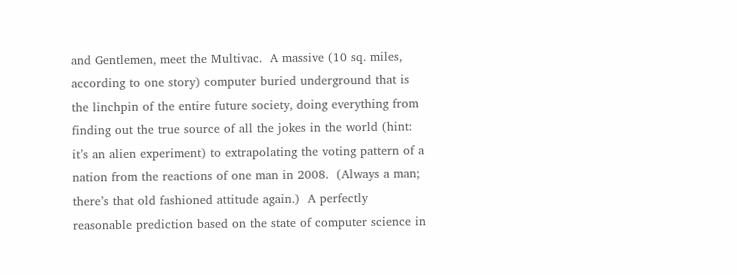and Gentlemen, meet the Multivac.  A massive (10 sq. miles, according to one story) computer buried underground that is the linchpin of the entire future society, doing everything from finding out the true source of all the jokes in the world (hint: it’s an alien experiment) to extrapolating the voting pattern of a nation from the reactions of one man in 2008.  (Always a man; there’s that old fashioned attitude again.)  A perfectly reasonable prediction based on the state of computer science in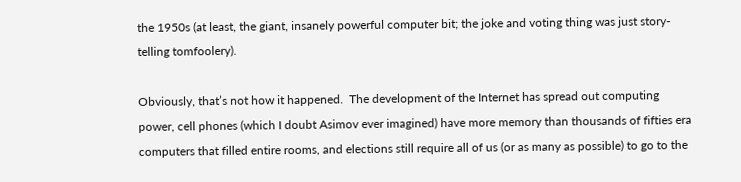the 1950s (at least, the giant, insanely powerful computer bit; the joke and voting thing was just story-telling tomfoolery).

Obviously, that’s not how it happened.  The development of the Internet has spread out computing power, cell phones (which I doubt Asimov ever imagined) have more memory than thousands of fifties era computers that filled entire rooms, and elections still require all of us (or as many as possible) to go to the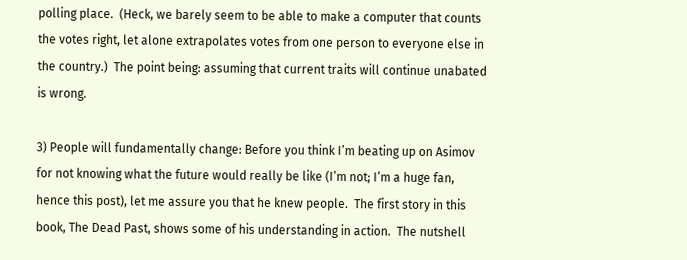polling place.  (Heck, we barely seem to be able to make a computer that counts the votes right, let alone extrapolates votes from one person to everyone else in the country.)  The point being: assuming that current traits will continue unabated is wrong.

3) People will fundamentally change: Before you think I’m beating up on Asimov for not knowing what the future would really be like (I’m not; I’m a huge fan, hence this post), let me assure you that he knew people.  The first story in this book, The Dead Past, shows some of his understanding in action.  The nutshell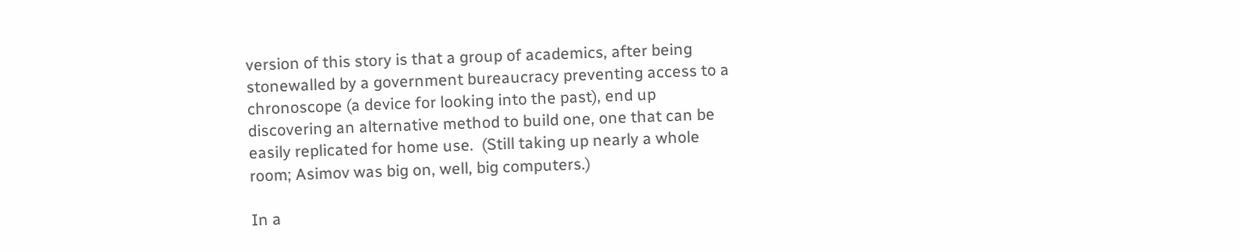version of this story is that a group of academics, after being stonewalled by a government bureaucracy preventing access to a chronoscope (a device for looking into the past), end up discovering an alternative method to build one, one that can be easily replicated for home use.  (Still taking up nearly a whole room; Asimov was big on, well, big computers.)

In a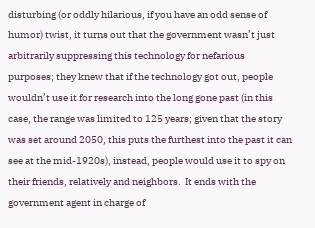disturbing (or oddly hilarious, if you have an odd sense of humor) twist, it turns out that the government wasn’t just arbitrarily suppressing this technology for nefarious purposes; they knew that if the technology got out, people wouldn’t use it for research into the long gone past (in this case, the range was limited to 125 years; given that the story was set around 2050, this puts the furthest into the past it can see at the mid-1920s), instead, people would use it to spy on their friends, relatively and neighbors.  It ends with the government agent in charge of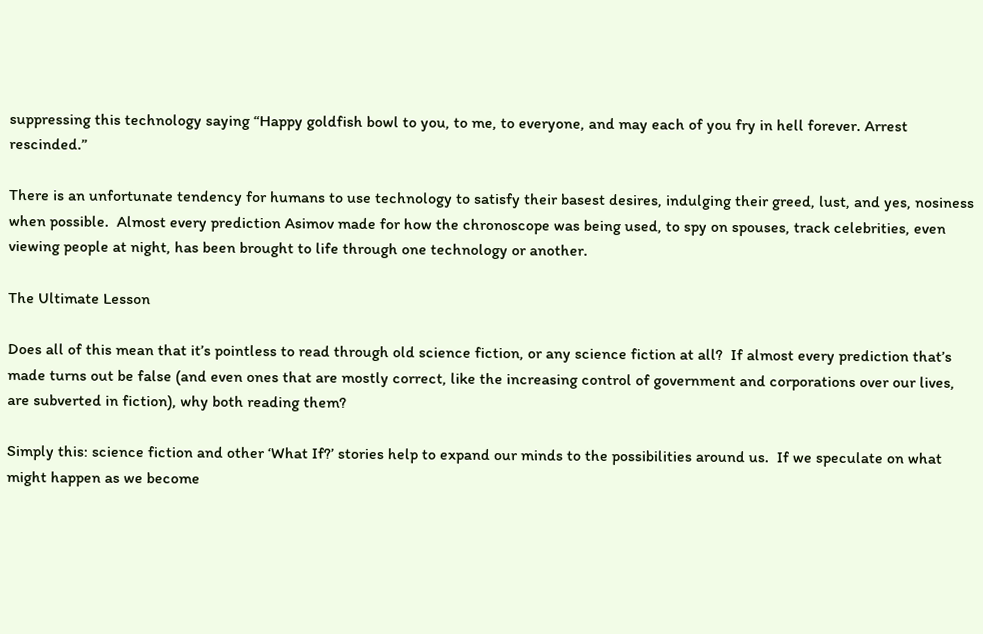suppressing this technology saying “Happy goldfish bowl to you, to me, to everyone, and may each of you fry in hell forever. Arrest rescinded.”

There is an unfortunate tendency for humans to use technology to satisfy their basest desires, indulging their greed, lust, and yes, nosiness when possible.  Almost every prediction Asimov made for how the chronoscope was being used, to spy on spouses, track celebrities, even viewing people at night, has been brought to life through one technology or another.

The Ultimate Lesson

Does all of this mean that it’s pointless to read through old science fiction, or any science fiction at all?  If almost every prediction that’s made turns out be false (and even ones that are mostly correct, like the increasing control of government and corporations over our lives, are subverted in fiction), why both reading them?

Simply this: science fiction and other ‘What If?’ stories help to expand our minds to the possibilities around us.  If we speculate on what might happen as we become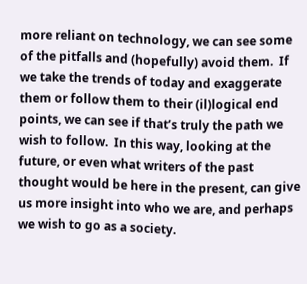more reliant on technology, we can see some of the pitfalls and (hopefully) avoid them.  If we take the trends of today and exaggerate them or follow them to their (il)logical end points, we can see if that’s truly the path we wish to follow.  In this way, looking at the future, or even what writers of the past thought would be here in the present, can give us more insight into who we are, and perhaps we wish to go as a society.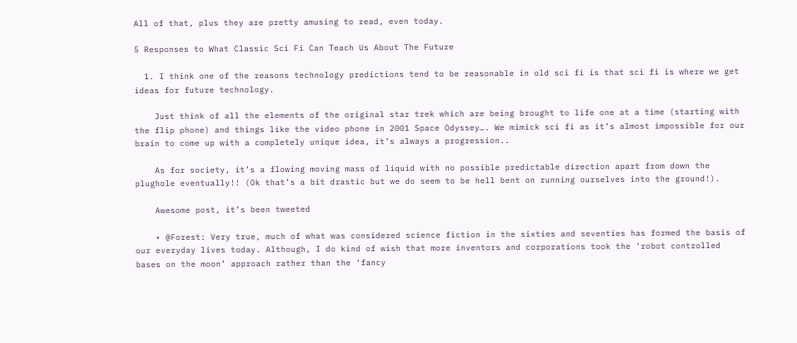All of that, plus they are pretty amusing to read, even today.

5 Responses to What Classic Sci Fi Can Teach Us About The Future

  1. I think one of the reasons technology predictions tend to be reasonable in old sci fi is that sci fi is where we get ideas for future technology.

    Just think of all the elements of the original star trek which are being brought to life one at a time (starting with the flip phone) and things like the video phone in 2001 Space Odyssey…. We mimick sci fi as it’s almost impossible for our brain to come up with a completely unique idea, it’s always a progression..

    As for society, it’s a flowing moving mass of liquid with no possible predictable direction apart from down the plughole eventually!! (Ok that’s a bit drastic but we do seem to be hell bent on running ourselves into the ground!).

    Awesome post, it’s been tweeted

    • @Forest: Very true, much of what was considered science fiction in the sixties and seventies has formed the basis of our everyday lives today. Although, I do kind of wish that more inventors and corporations took the ‘robot controlled bases on the moon’ approach rather than the ‘fancy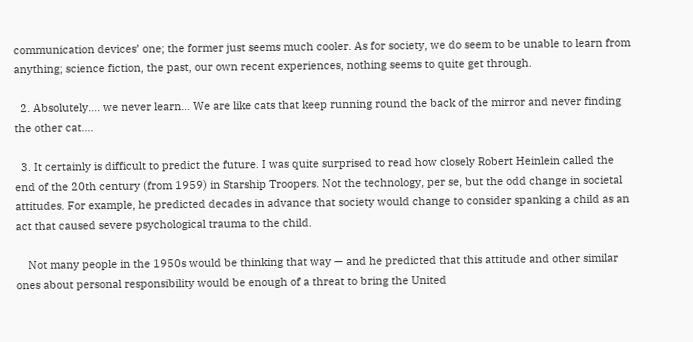communication devices’ one; the former just seems much cooler. As for society, we do seem to be unable to learn from anything; science fiction, the past, our own recent experiences, nothing seems to quite get through.

  2. Absolutely…. we never learn… We are like cats that keep running round the back of the mirror and never finding the other cat….

  3. It certainly is difficult to predict the future. I was quite surprised to read how closely Robert Heinlein called the end of the 20th century (from 1959) in Starship Troopers. Not the technology, per se, but the odd change in societal attitudes. For example, he predicted decades in advance that society would change to consider spanking a child as an act that caused severe psychological trauma to the child.

    Not many people in the 1950s would be thinking that way — and he predicted that this attitude and other similar ones about personal responsibility would be enough of a threat to bring the United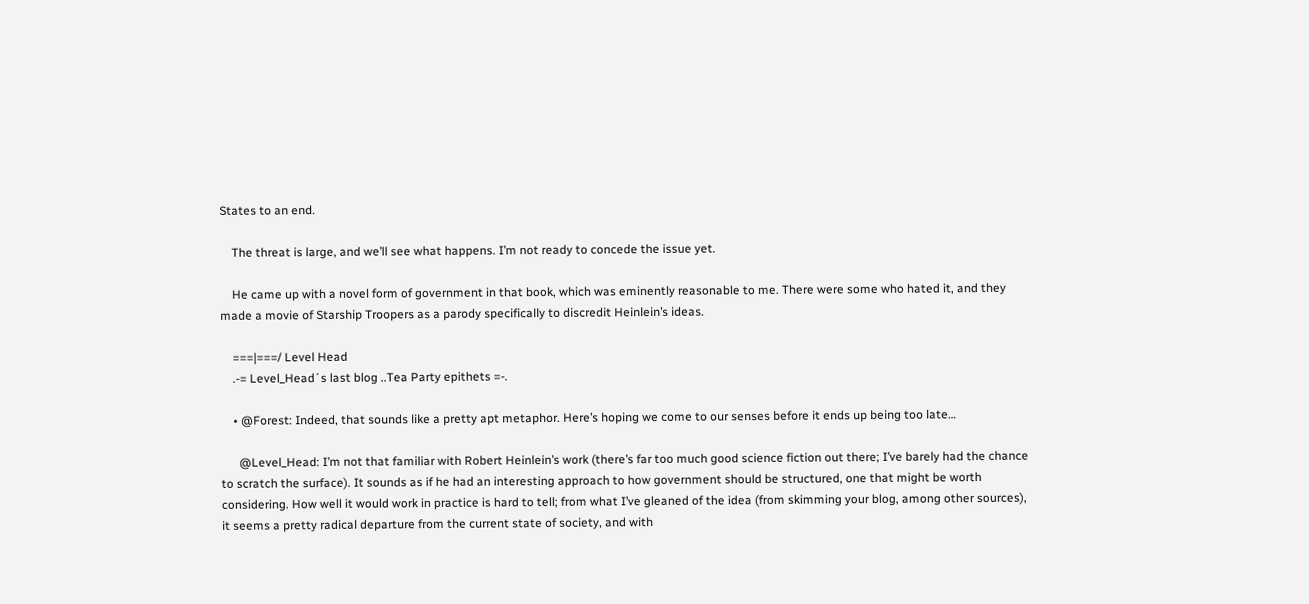States to an end.

    The threat is large, and we’ll see what happens. I’m not ready to concede the issue yet.

    He came up with a novel form of government in that book, which was eminently reasonable to me. There were some who hated it, and they made a movie of Starship Troopers as a parody specifically to discredit Heinlein’s ideas.

    ===|===/ Level Head
    .-= Level_Head´s last blog ..Tea Party epithets =-.

    • @Forest: Indeed, that sounds like a pretty apt metaphor. Here’s hoping we come to our senses before it ends up being too late…

      @Level_Head: I’m not that familiar with Robert Heinlein’s work (there’s far too much good science fiction out there; I’ve barely had the chance to scratch the surface). It sounds as if he had an interesting approach to how government should be structured, one that might be worth considering. How well it would work in practice is hard to tell; from what I’ve gleaned of the idea (from skimming your blog, among other sources), it seems a pretty radical departure from the current state of society, and with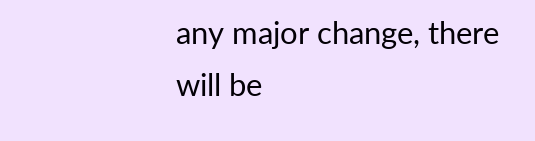any major change, there will be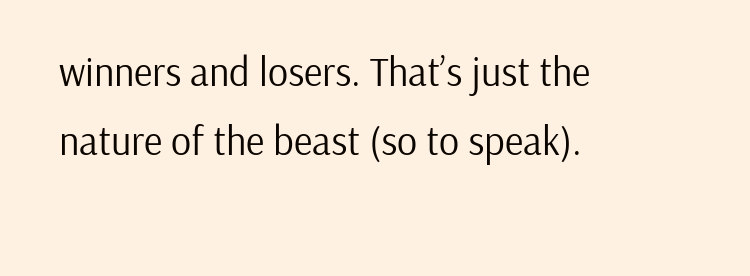winners and losers. That’s just the nature of the beast (so to speak).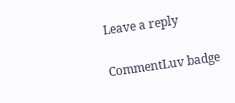Leave a reply

CommentLuv badge